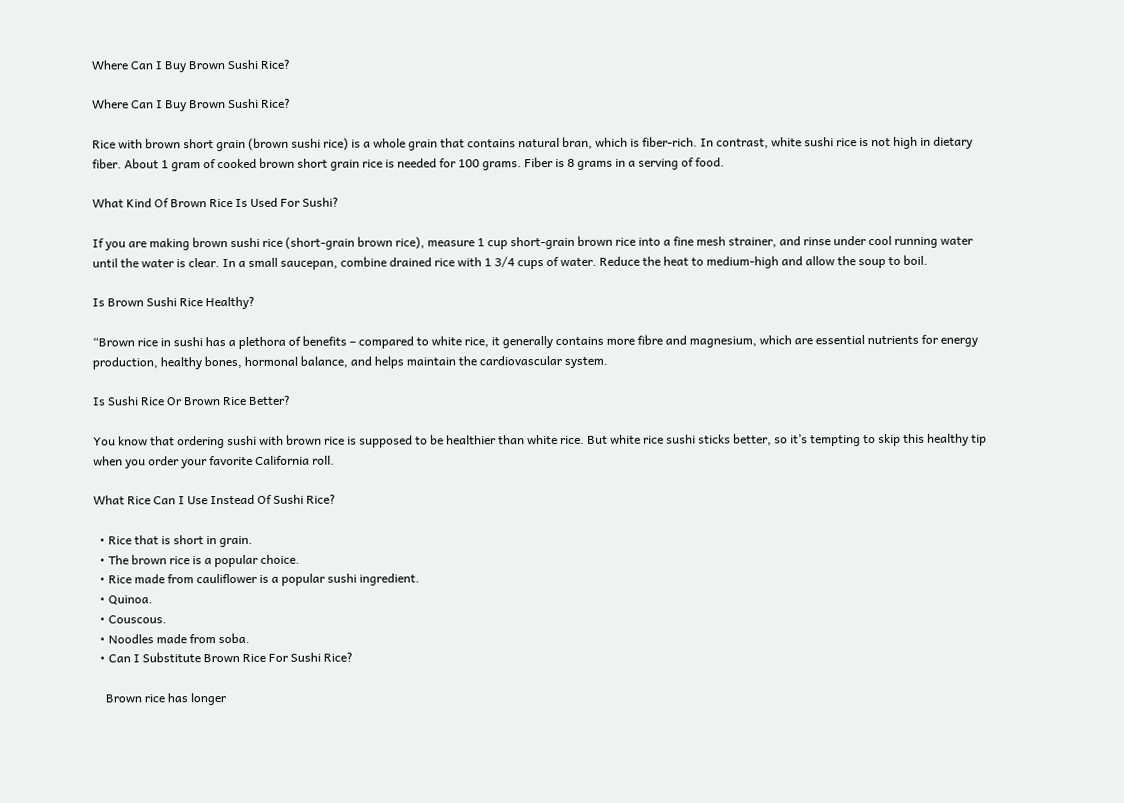Where Can I Buy Brown Sushi Rice?

Where Can I Buy Brown Sushi Rice?

Rice with brown short grain (brown sushi rice) is a whole grain that contains natural bran, which is fiber-rich. In contrast, white sushi rice is not high in dietary fiber. About 1 gram of cooked brown short grain rice is needed for 100 grams. Fiber is 8 grams in a serving of food.

What Kind Of Brown Rice Is Used For Sushi?

If you are making brown sushi rice (short-grain brown rice), measure 1 cup short-grain brown rice into a fine mesh strainer, and rinse under cool running water until the water is clear. In a small saucepan, combine drained rice with 1 3/4 cups of water. Reduce the heat to medium-high and allow the soup to boil.

Is Brown Sushi Rice Healthy?

“Brown rice in sushi has a plethora of benefits – compared to white rice, it generally contains more fibre and magnesium, which are essential nutrients for energy production, healthy bones, hormonal balance, and helps maintain the cardiovascular system.

Is Sushi Rice Or Brown Rice Better?

You know that ordering sushi with brown rice is supposed to be healthier than white rice. But white rice sushi sticks better, so it’s tempting to skip this healthy tip when you order your favorite California roll.

What Rice Can I Use Instead Of Sushi Rice?

  • Rice that is short in grain.
  • The brown rice is a popular choice.
  • Rice made from cauliflower is a popular sushi ingredient.
  • Quinoa.
  • Couscous.
  • Noodles made from soba.
  • Can I Substitute Brown Rice For Sushi Rice?

    Brown rice has longer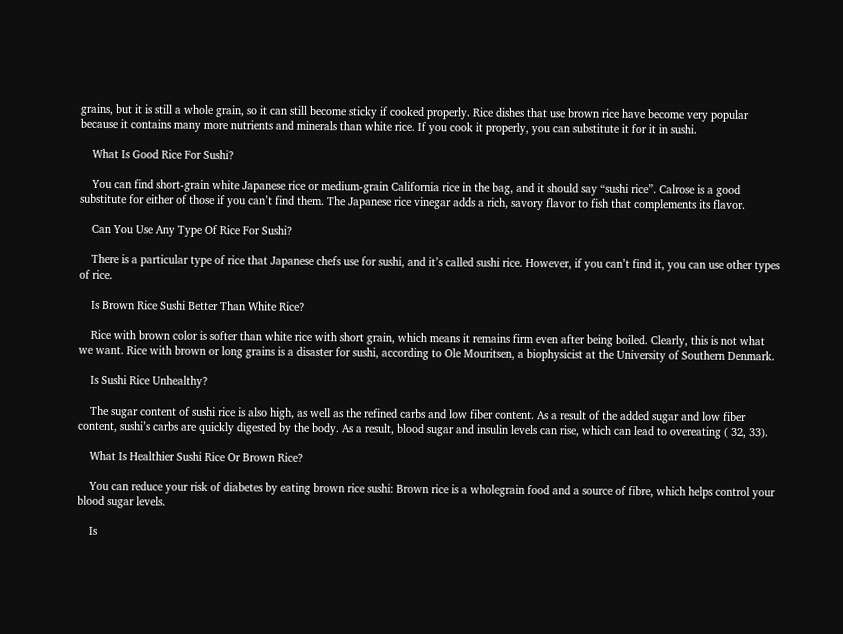grains, but it is still a whole grain, so it can still become sticky if cooked properly. Rice dishes that use brown rice have become very popular because it contains many more nutrients and minerals than white rice. If you cook it properly, you can substitute it for it in sushi.

    What Is Good Rice For Sushi?

    You can find short-grain white Japanese rice or medium-grain California rice in the bag, and it should say “sushi rice”. Calrose is a good substitute for either of those if you can’t find them. The Japanese rice vinegar adds a rich, savory flavor to fish that complements its flavor.

    Can You Use Any Type Of Rice For Sushi?

    There is a particular type of rice that Japanese chefs use for sushi, and it’s called sushi rice. However, if you can’t find it, you can use other types of rice.

    Is Brown Rice Sushi Better Than White Rice?

    Rice with brown color is softer than white rice with short grain, which means it remains firm even after being boiled. Clearly, this is not what we want. Rice with brown or long grains is a disaster for sushi, according to Ole Mouritsen, a biophysicist at the University of Southern Denmark.

    Is Sushi Rice Unhealthy?

    The sugar content of sushi rice is also high, as well as the refined carbs and low fiber content. As a result of the added sugar and low fiber content, sushi’s carbs are quickly digested by the body. As a result, blood sugar and insulin levels can rise, which can lead to overeating ( 32, 33).

    What Is Healthier Sushi Rice Or Brown Rice?

    You can reduce your risk of diabetes by eating brown rice sushi: Brown rice is a wholegrain food and a source of fibre, which helps control your blood sugar levels.

    Is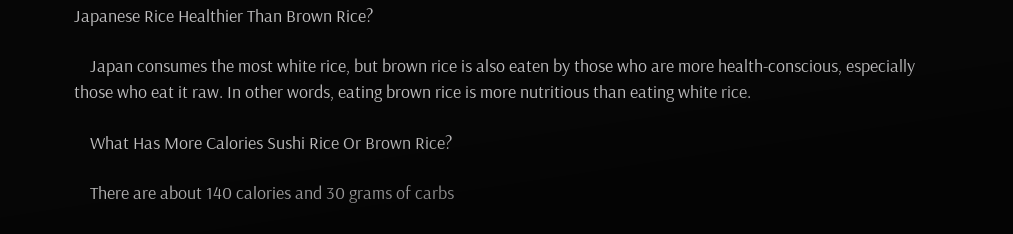Japanese Rice Healthier Than Brown Rice?

    Japan consumes the most white rice, but brown rice is also eaten by those who are more health-conscious, especially those who eat it raw. In other words, eating brown rice is more nutritious than eating white rice.

    What Has More Calories Sushi Rice Or Brown Rice?

    There are about 140 calories and 30 grams of carbs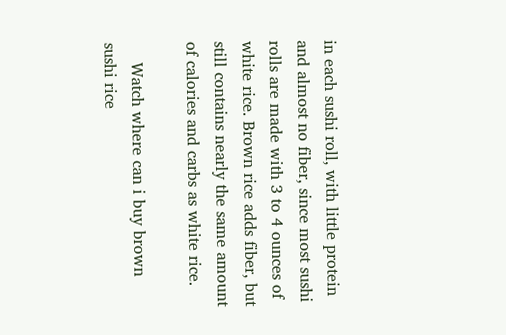in each sushi roll, with little protein and almost no fiber, since most sushi rolls are made with 3 to 4 ounces of white rice. Brown rice adds fiber, but still contains nearly the same amount of calories and carbs as white rice.

    Watch where can i buy brown sushi rice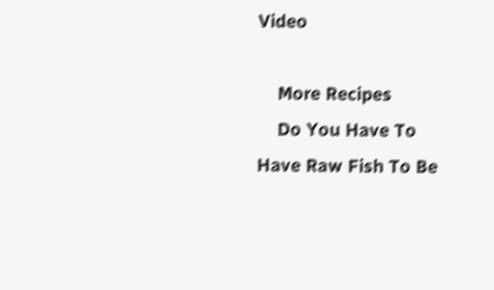Video

    More Recipes
    Do You Have To Have Raw Fish To Be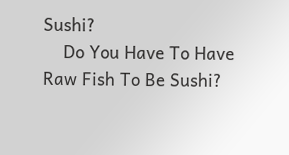Sushi?
    Do You Have To Have Raw Fish To Be Sushi?